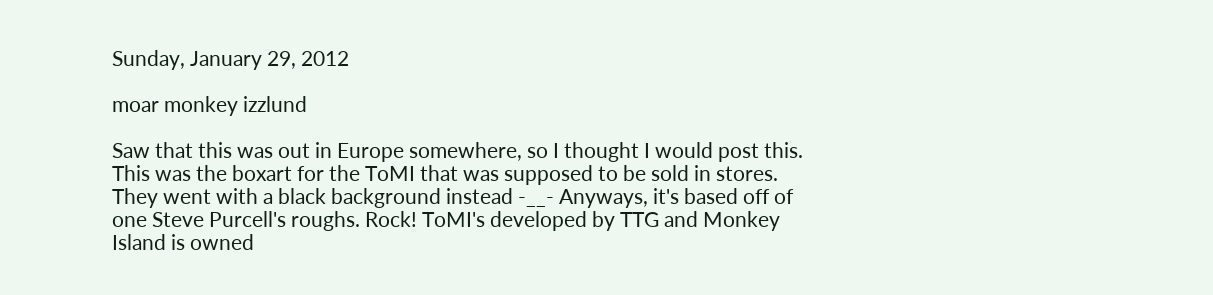Sunday, January 29, 2012

moar monkey izzlund

Saw that this was out in Europe somewhere, so I thought I would post this. This was the boxart for the ToMI that was supposed to be sold in stores. They went with a black background instead -__- Anyways, it's based off of one Steve Purcell's roughs. Rock! ToMI's developed by TTG and Monkey Island is owned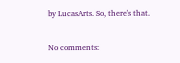by LucasArts. So, there's that.

No comments: